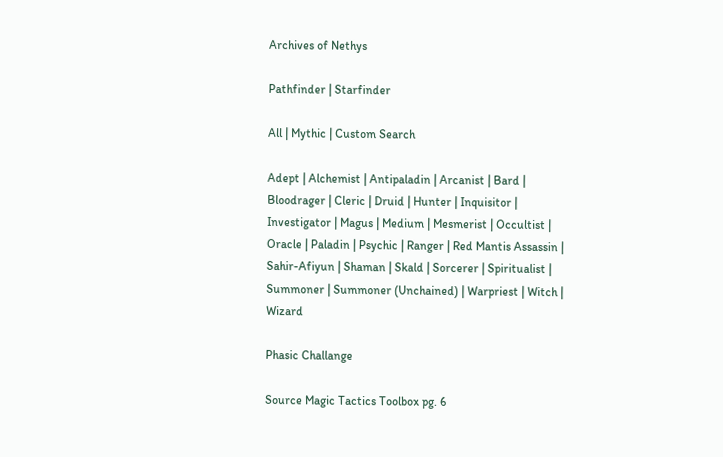Archives of Nethys

Pathfinder | Starfinder

All | Mythic | Custom Search

Adept | Alchemist | Antipaladin | Arcanist | Bard | Bloodrager | Cleric | Druid | Hunter | Inquisitor | Investigator | Magus | Medium | Mesmerist | Occultist | Oracle | Paladin | Psychic | Ranger | Red Mantis Assassin | Sahir-Afiyun | Shaman | Skald | Sorcerer | Spiritualist | Summoner | Summoner (Unchained) | Warpriest | Witch | Wizard

Phasic Challange

Source Magic Tactics Toolbox pg. 6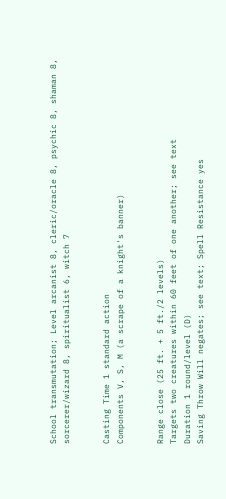School transmutation; Level arcanist 8, cleric/oracle 8, psychic 8, shaman 8, sorcerer/wizard 8, spiritualist 6, witch 7


Casting Time 1 standard action
Components V, S, M (a scrape of a knight's banner)


Range close (25 ft. + 5 ft./2 levels)
Targets two creatures within 60 feet of one another; see text
Duration 1 round/level (D)
Saving Throw Will negates; see text; Spell Resistance yes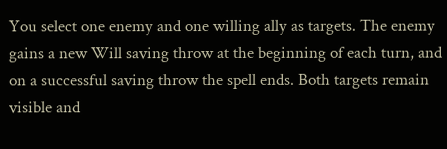You select one enemy and one willing ally as targets. The enemy gains a new Will saving throw at the beginning of each turn, and on a successful saving throw the spell ends. Both targets remain visible and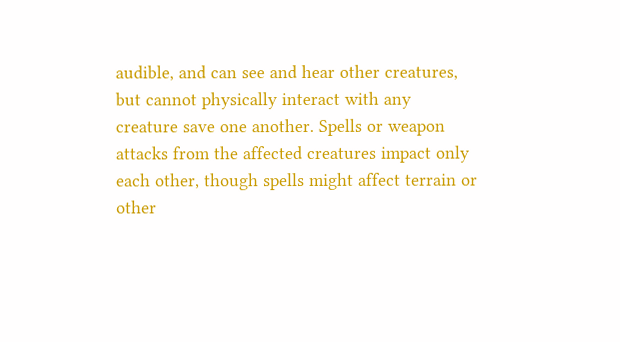audible, and can see and hear other creatures, but cannot physically interact with any creature save one another. Spells or weapon attacks from the affected creatures impact only each other, though spells might affect terrain or other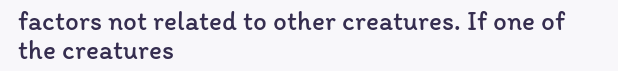factors not related to other creatures. If one of the creatures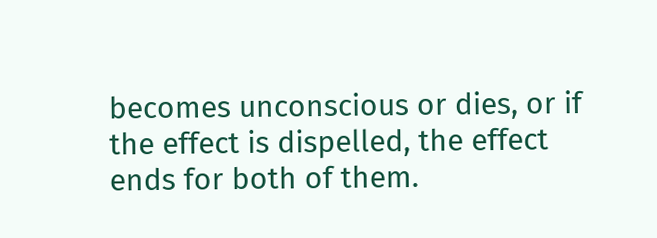becomes unconscious or dies, or if the effect is dispelled, the effect ends for both of them.